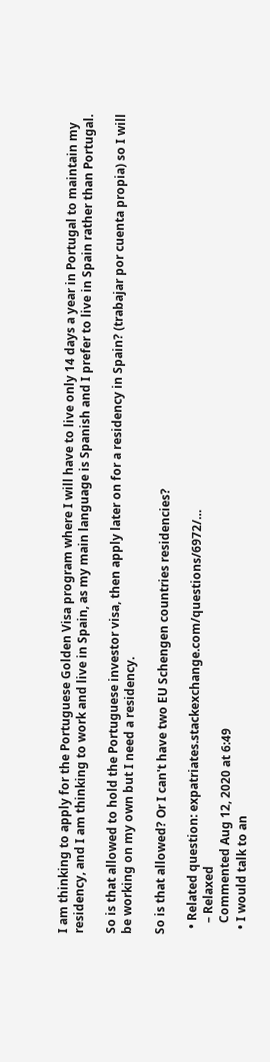I am thinking to apply for the Portuguese Golden Visa program where I will have to live only 14 days a year in Portugal to maintain my residency, and I am thinking to work and live in Spain, as my main language is Spanish and I prefer to live in Spain rather than Portugal.

So is that allowed to hold the Portuguese investor visa, then apply later on for a residency in Spain? (trabajar por cuenta propia) so I will be working on my own but I need a residency.

So is that allowed? Or I can't have two EU Schengen countries residencies?

  • Related question: expatriates.stackexchange.com/questions/6972/…
    – Relaxed
    Commented Aug 12, 2020 at 6:49
  • I would talk to an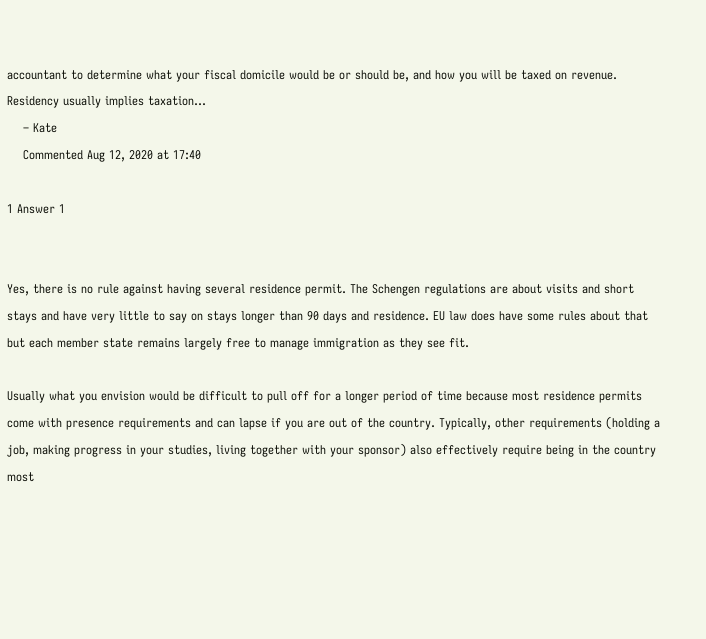accountant to determine what your fiscal domicile would be or should be, and how you will be taxed on revenue. Residency usually implies taxation...
    – Kate
    Commented Aug 12, 2020 at 17:40

1 Answer 1


Yes, there is no rule against having several residence permit. The Schengen regulations are about visits and short stays and have very little to say on stays longer than 90 days and residence. EU law does have some rules about that but each member state remains largely free to manage immigration as they see fit.

Usually what you envision would be difficult to pull off for a longer period of time because most residence permits come with presence requirements and can lapse if you are out of the country. Typically, other requirements (holding a job, making progress in your studies, living together with your sponsor) also effectively require being in the country most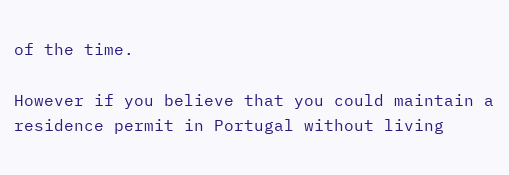of the time.

However if you believe that you could maintain a residence permit in Portugal without living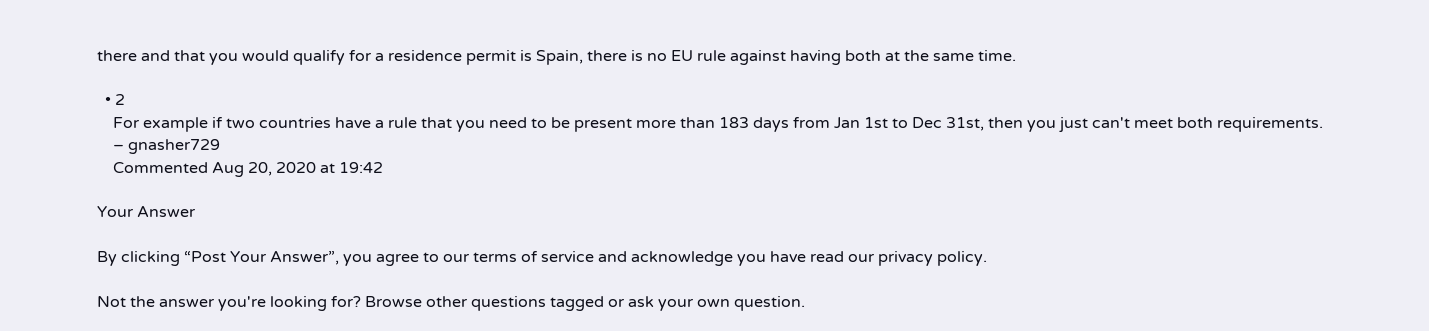there and that you would qualify for a residence permit is Spain, there is no EU rule against having both at the same time.

  • 2
    For example if two countries have a rule that you need to be present more than 183 days from Jan 1st to Dec 31st, then you just can't meet both requirements.
    – gnasher729
    Commented Aug 20, 2020 at 19:42

Your Answer

By clicking “Post Your Answer”, you agree to our terms of service and acknowledge you have read our privacy policy.

Not the answer you're looking for? Browse other questions tagged or ask your own question.